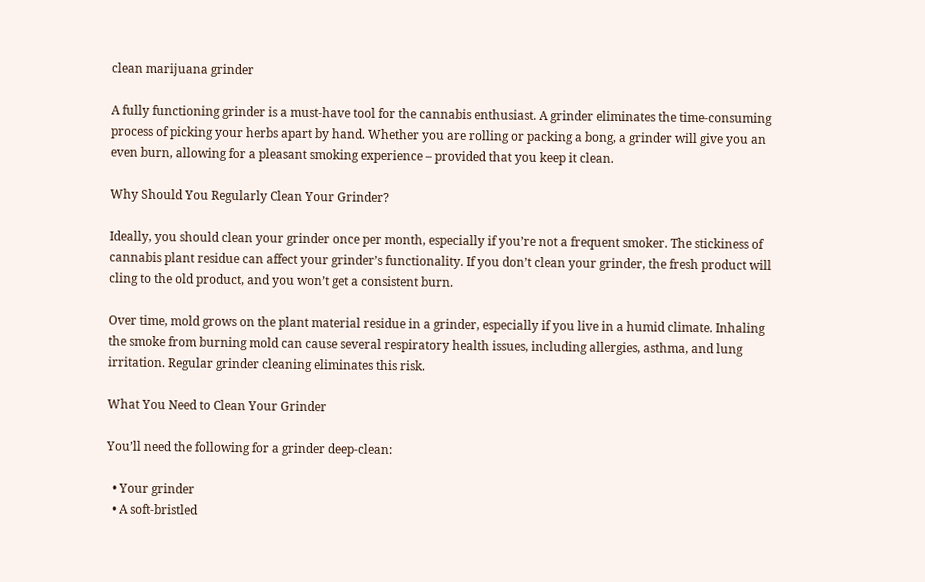clean marijuana grinder

A fully functioning grinder is a must-have tool for the cannabis enthusiast. A grinder eliminates the time-consuming process of picking your herbs apart by hand. Whether you are rolling or packing a bong, a grinder will give you an even burn, allowing for a pleasant smoking experience – provided that you keep it clean.

Why Should You Regularly Clean Your Grinder?

Ideally, you should clean your grinder once per month, especially if you’re not a frequent smoker. The stickiness of cannabis plant residue can affect your grinder’s functionality. If you don’t clean your grinder, the fresh product will cling to the old product, and you won’t get a consistent burn.

Over time, mold grows on the plant material residue in a grinder, especially if you live in a humid climate. Inhaling the smoke from burning mold can cause several respiratory health issues, including allergies, asthma, and lung irritation. Regular grinder cleaning eliminates this risk.

What You Need to Clean Your Grinder

You’ll need the following for a grinder deep-clean:

  • Your grinder
  • A soft-bristled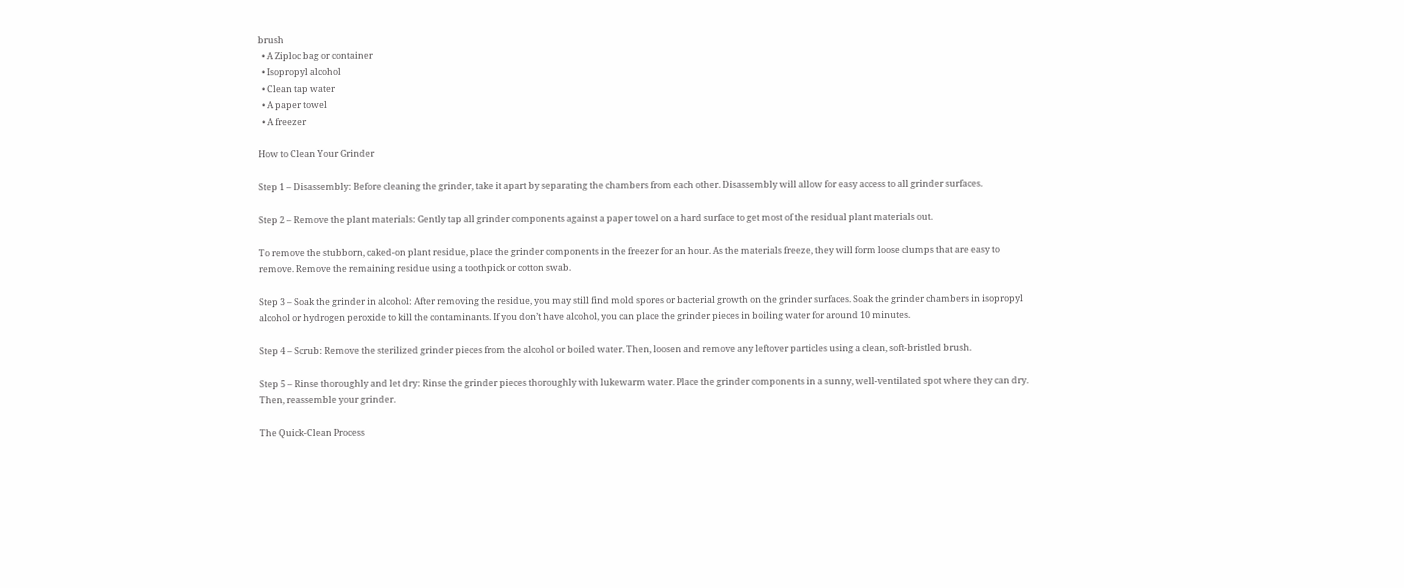brush
  • A Ziploc bag or container
  • Isopropyl alcohol
  • Clean tap water
  • A paper towel
  • A freezer

How to Clean Your Grinder

Step 1 – Disassembly: Before cleaning the grinder, take it apart by separating the chambers from each other. Disassembly will allow for easy access to all grinder surfaces.

Step 2 – Remove the plant materials: Gently tap all grinder components against a paper towel on a hard surface to get most of the residual plant materials out.

To remove the stubborn, caked-on plant residue, place the grinder components in the freezer for an hour. As the materials freeze, they will form loose clumps that are easy to remove. Remove the remaining residue using a toothpick or cotton swab.

Step 3 – Soak the grinder in alcohol: After removing the residue, you may still find mold spores or bacterial growth on the grinder surfaces. Soak the grinder chambers in isopropyl alcohol or hydrogen peroxide to kill the contaminants. If you don’t have alcohol, you can place the grinder pieces in boiling water for around 10 minutes.

Step 4 – Scrub: Remove the sterilized grinder pieces from the alcohol or boiled water. Then, loosen and remove any leftover particles using a clean, soft-bristled brush.

Step 5 – Rinse thoroughly and let dry: Rinse the grinder pieces thoroughly with lukewarm water. Place the grinder components in a sunny, well-ventilated spot where they can dry. Then, reassemble your grinder.

The Quick-Clean Process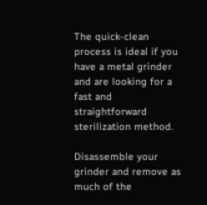The quick-clean process is ideal if you have a metal grinder and are looking for a fast and straightforward sterilization method.

Disassemble your grinder and remove as much of the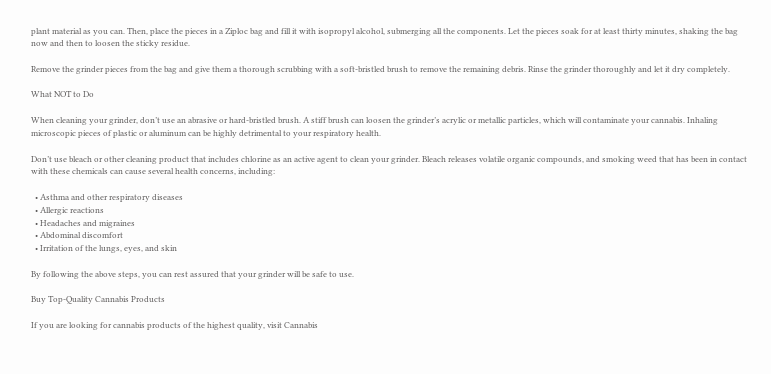plant material as you can. Then, place the pieces in a Ziploc bag and fill it with isopropyl alcohol, submerging all the components. Let the pieces soak for at least thirty minutes, shaking the bag now and then to loosen the sticky residue.

Remove the grinder pieces from the bag and give them a thorough scrubbing with a soft-bristled brush to remove the remaining debris. Rinse the grinder thoroughly and let it dry completely.

What NOT to Do

When cleaning your grinder, don’t use an abrasive or hard-bristled brush. A stiff brush can loosen the grinder’s acrylic or metallic particles, which will contaminate your cannabis. Inhaling microscopic pieces of plastic or aluminum can be highly detrimental to your respiratory health.

Don’t use bleach or other cleaning product that includes chlorine as an active agent to clean your grinder. Bleach releases volatile organic compounds, and smoking weed that has been in contact with these chemicals can cause several health concerns, including:

  • Asthma and other respiratory diseases
  • Allergic reactions
  • Headaches and migraines
  • Abdominal discomfort
  • Irritation of the lungs, eyes, and skin

By following the above steps, you can rest assured that your grinder will be safe to use.

Buy Top-Quality Cannabis Products

If you are looking for cannabis products of the highest quality, visit Cannabis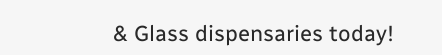& Glass dispensaries today!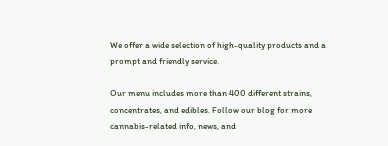We offer a wide selection of high-quality products and a prompt and friendly service.

Our menu includes more than 400 different strains, concentrates, and edibles. Follow our blog for more cannabis-related info, news, and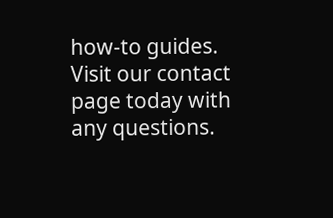how-to guides. Visit our contact page today with any questions.